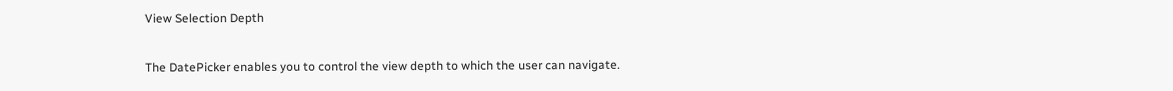View Selection Depth

The DatePicker enables you to control the view depth to which the user can navigate.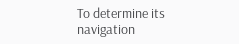To determine its navigation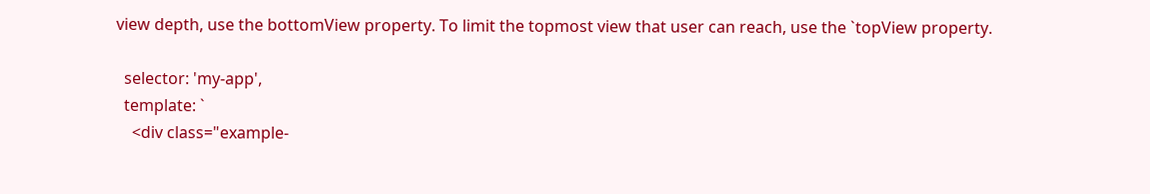view depth, use the bottomView property. To limit the topmost view that user can reach, use the `topView property.

  selector: 'my-app',
  template: `
    <div class="example-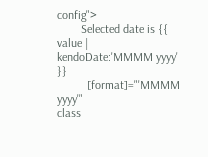config">
        Selected date is {{ value | kendoDate:'MMMM yyyy' }}
          [format]="'MMMM yyyy'"
class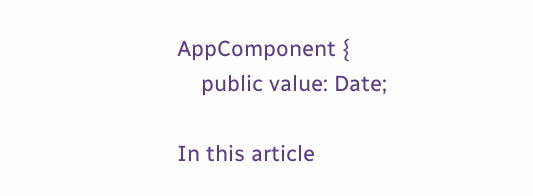AppComponent {
    public value: Date;

In this article